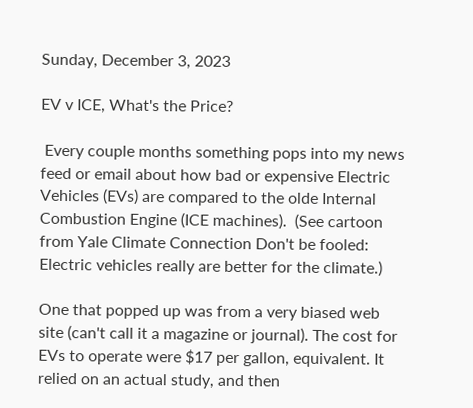Sunday, December 3, 2023

EV v ICE, What's the Price?

 Every couple months something pops into my news feed or email about how bad or expensive Electric Vehicles (EVs) are compared to the olde Internal Combustion Engine (ICE machines).  (See cartoon from Yale Climate Connection Don't be fooled: Electric vehicles really are better for the climate.)

One that popped up was from a very biased web site (can't call it a magazine or journal). The cost for EVs to operate were $17 per gallon, equivalent. It relied on an actual study, and then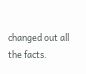changed out all the facts.